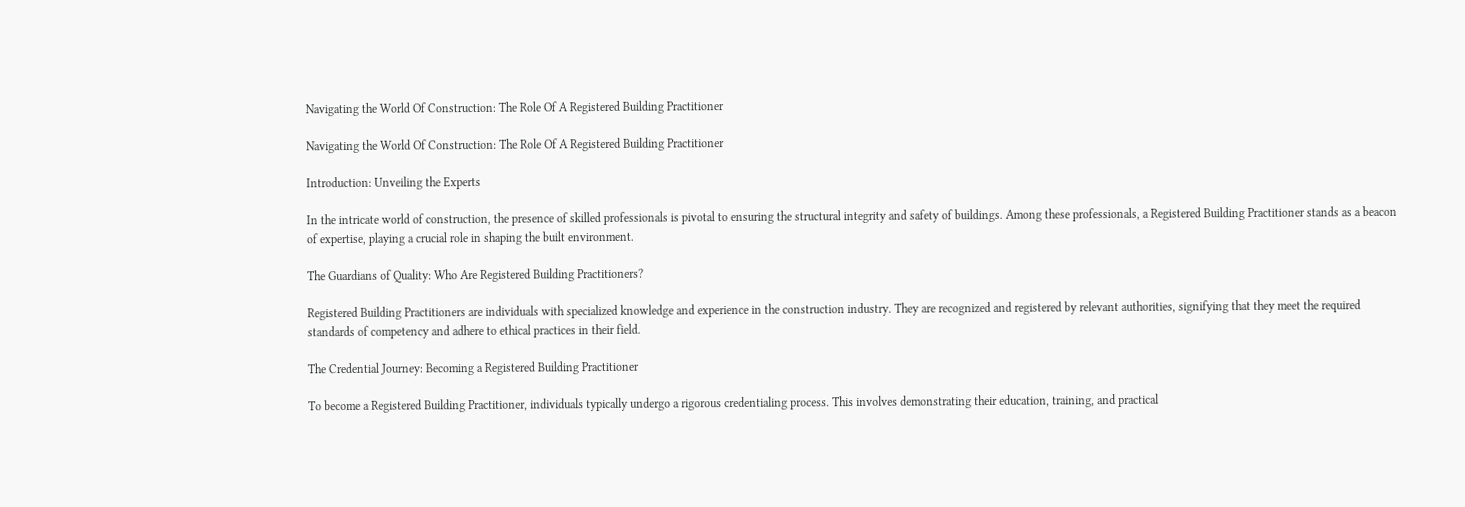Navigating the World Of Construction: The Role Of A Registered Building Practitioner

Navigating the World Of Construction: The Role Of A Registered Building Practitioner

Introduction: Unveiling the Experts

In the intricate world of construction, the presence of skilled professionals is pivotal to ensuring the structural integrity and safety of buildings. Among these professionals, a Registered Building Practitioner stands as a beacon of expertise, playing a crucial role in shaping the built environment.

The Guardians of Quality: Who Are Registered Building Practitioners?

Registered Building Practitioners are individuals with specialized knowledge and experience in the construction industry. They are recognized and registered by relevant authorities, signifying that they meet the required standards of competency and adhere to ethical practices in their field.

The Credential Journey: Becoming a Registered Building Practitioner

To become a Registered Building Practitioner, individuals typically undergo a rigorous credentialing process. This involves demonstrating their education, training, and practical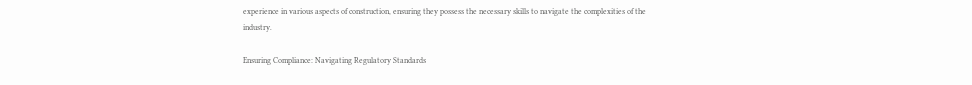experience in various aspects of construction, ensuring they possess the necessary skills to navigate the complexities of the industry.

Ensuring Compliance: Navigating Regulatory Standards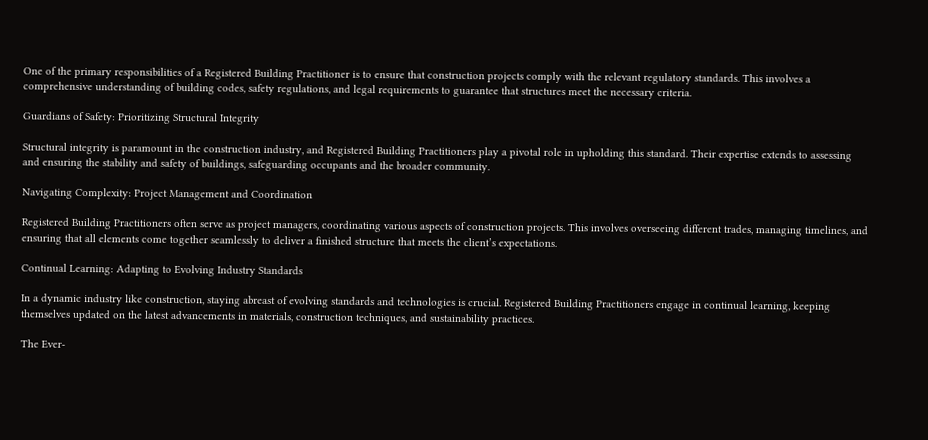One of the primary responsibilities of a Registered Building Practitioner is to ensure that construction projects comply with the relevant regulatory standards. This involves a comprehensive understanding of building codes, safety regulations, and legal requirements to guarantee that structures meet the necessary criteria.

Guardians of Safety: Prioritizing Structural Integrity

Structural integrity is paramount in the construction industry, and Registered Building Practitioners play a pivotal role in upholding this standard. Their expertise extends to assessing and ensuring the stability and safety of buildings, safeguarding occupants and the broader community.

Navigating Complexity: Project Management and Coordination

Registered Building Practitioners often serve as project managers, coordinating various aspects of construction projects. This involves overseeing different trades, managing timelines, and ensuring that all elements come together seamlessly to deliver a finished structure that meets the client’s expectations.

Continual Learning: Adapting to Evolving Industry Standards

In a dynamic industry like construction, staying abreast of evolving standards and technologies is crucial. Registered Building Practitioners engage in continual learning, keeping themselves updated on the latest advancements in materials, construction techniques, and sustainability practices.

The Ever-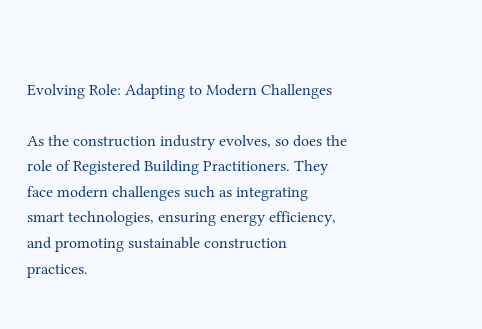Evolving Role: Adapting to Modern Challenges

As the construction industry evolves, so does the role of Registered Building Practitioners. They face modern challenges such as integrating smart technologies, ensuring energy efficiency, and promoting sustainable construction practices.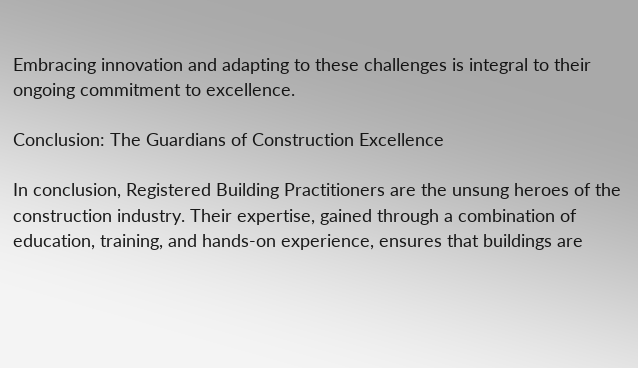Embracing innovation and adapting to these challenges is integral to their ongoing commitment to excellence.

Conclusion: The Guardians of Construction Excellence

In conclusion, Registered Building Practitioners are the unsung heroes of the construction industry. Their expertise, gained through a combination of education, training, and hands-on experience, ensures that buildings are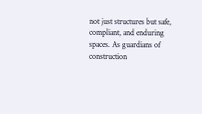not just structures but safe, compliant, and enduring spaces. As guardians of construction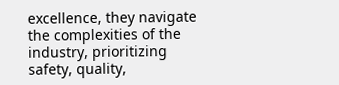excellence, they navigate the complexities of the industry, prioritizing safety, quality,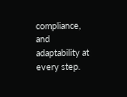compliance, and adaptability at every step.